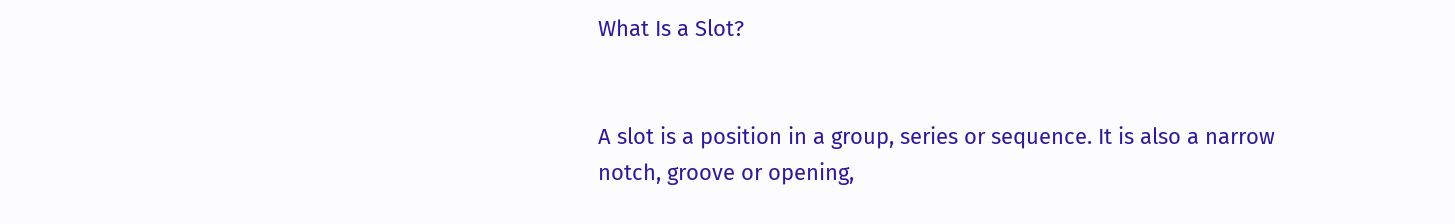What Is a Slot?


A slot is a position in a group, series or sequence. It is also a narrow notch, groove or opening,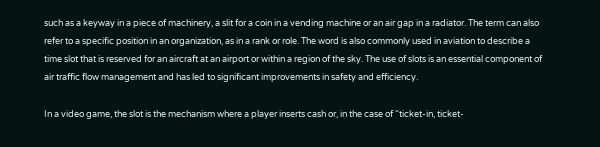such as a keyway in a piece of machinery, a slit for a coin in a vending machine or an air gap in a radiator. The term can also refer to a specific position in an organization, as in a rank or role. The word is also commonly used in aviation to describe a time slot that is reserved for an aircraft at an airport or within a region of the sky. The use of slots is an essential component of air traffic flow management and has led to significant improvements in safety and efficiency.

In a video game, the slot is the mechanism where a player inserts cash or, in the case of “ticket-in, ticket-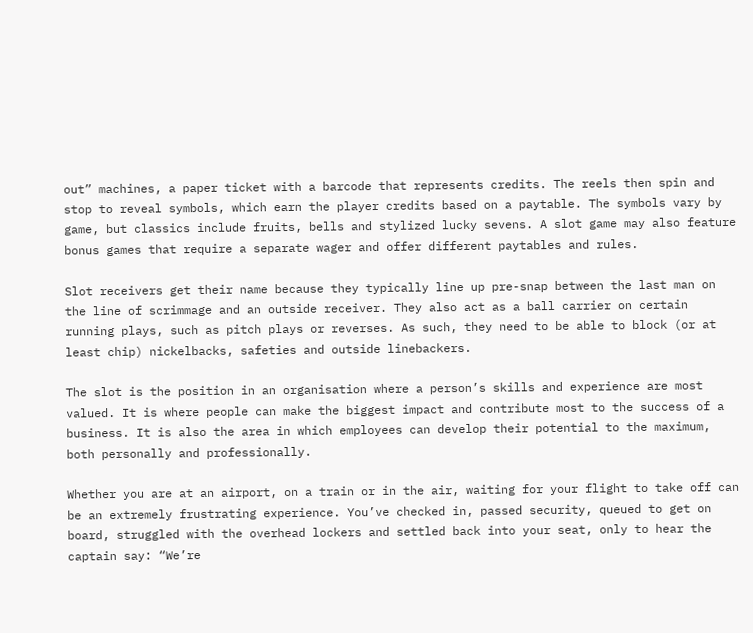out” machines, a paper ticket with a barcode that represents credits. The reels then spin and stop to reveal symbols, which earn the player credits based on a paytable. The symbols vary by game, but classics include fruits, bells and stylized lucky sevens. A slot game may also feature bonus games that require a separate wager and offer different paytables and rules.

Slot receivers get their name because they typically line up pre-snap between the last man on the line of scrimmage and an outside receiver. They also act as a ball carrier on certain running plays, such as pitch plays or reverses. As such, they need to be able to block (or at least chip) nickelbacks, safeties and outside linebackers.

The slot is the position in an organisation where a person’s skills and experience are most valued. It is where people can make the biggest impact and contribute most to the success of a business. It is also the area in which employees can develop their potential to the maximum, both personally and professionally.

Whether you are at an airport, on a train or in the air, waiting for your flight to take off can be an extremely frustrating experience. You’ve checked in, passed security, queued to get on board, struggled with the overhead lockers and settled back into your seat, only to hear the captain say: “We’re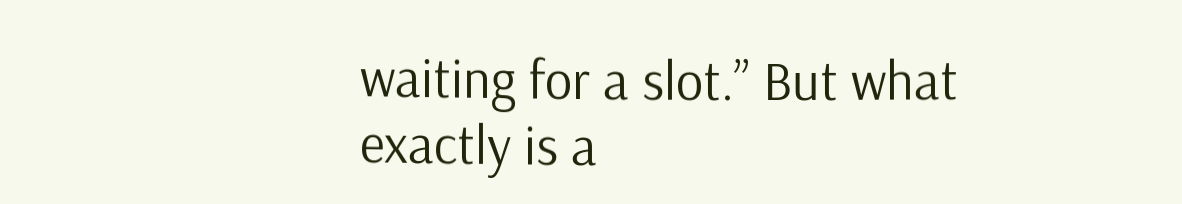waiting for a slot.” But what exactly is a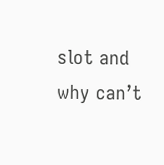slot and why can’t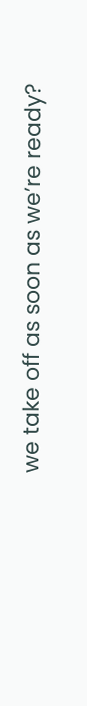we take off as soon as we’re ready?